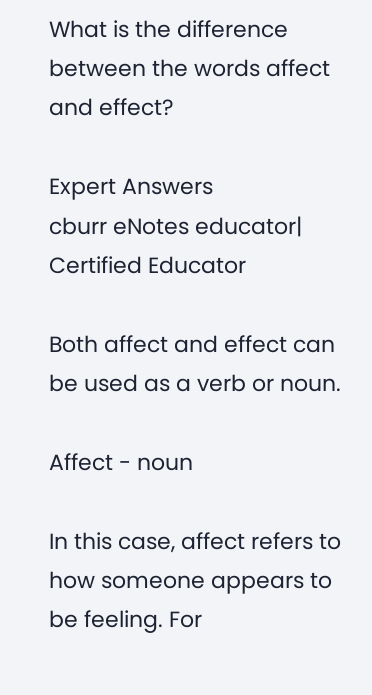What is the difference between the words affect and effect?

Expert Answers
cburr eNotes educator| Certified Educator

Both affect and effect can be used as a verb or noun.

Affect - noun

In this case, affect refers to how someone appears to be feeling. For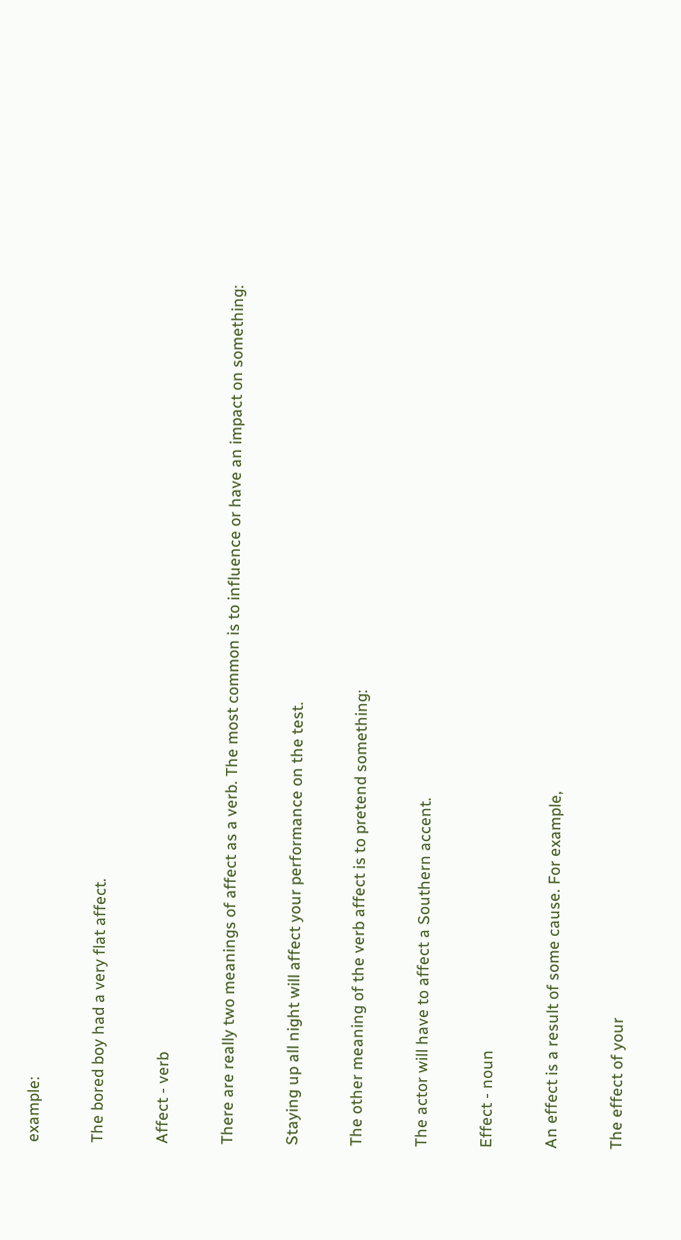example:

The bored boy had a very flat affect.

Affect - verb

There are really two meanings of affect as a verb. The most common is to influence or have an impact on something:

Staying up all night will affect your performance on the test.

The other meaning of the verb affect is to pretend something:

The actor will have to affect a Southern accent.

Effect - noun

An effect is a result of some cause. For example,

The effect of your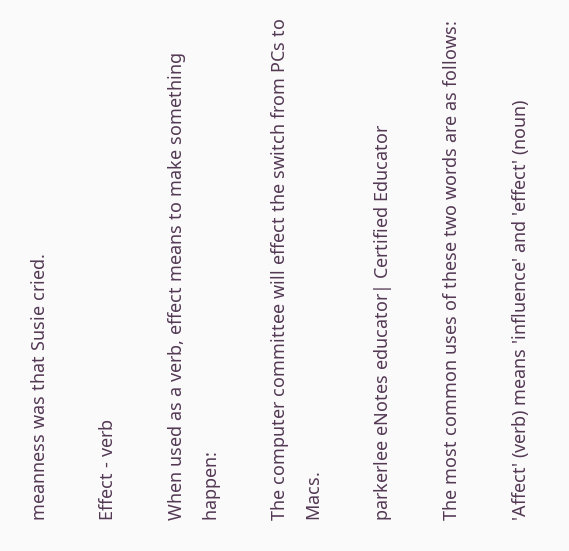meanness was that Susie cried.

Effect - verb

When used as a verb, effect means to make something happen:

The computer committee will effect the switch from PCs to Macs.

parkerlee eNotes educator| Certified Educator

The most common uses of these two words are as follows:

'Affect' (verb) means 'influence' and 'effect' (noun)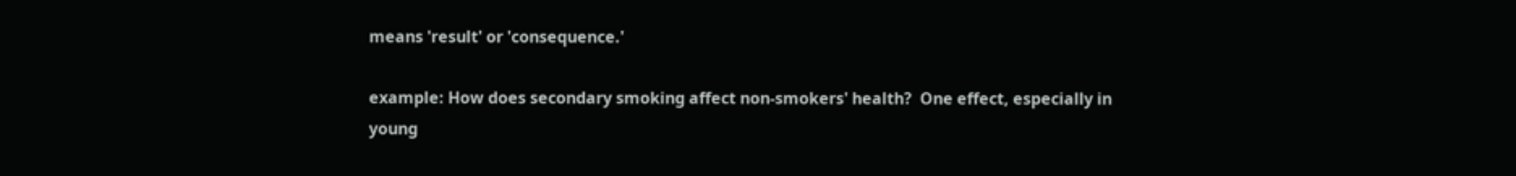means 'result' or 'consequence.'

example: How does secondary smoking affect non-smokers' health?  One effect, especially in young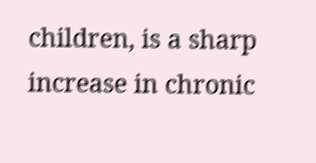children, is a sharp increase in chronic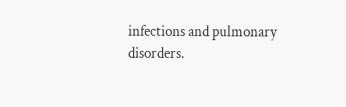infections and pulmonary disorders.